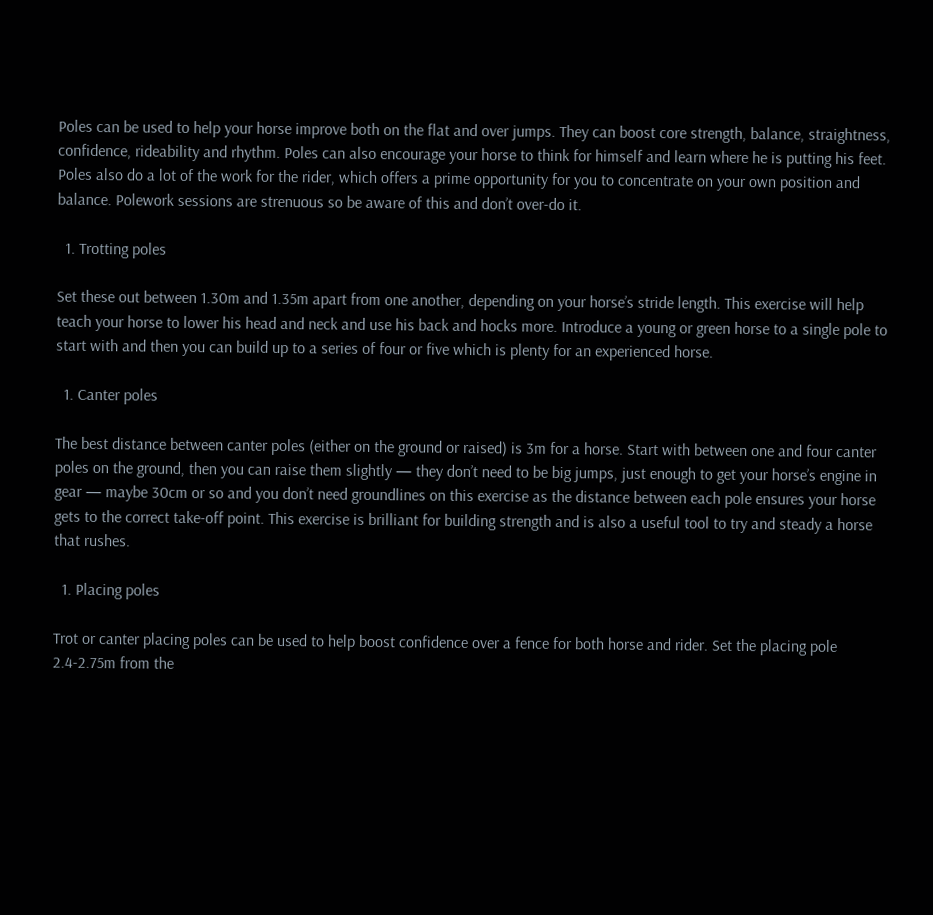Poles can be used to help your horse improve both on the flat and over jumps. They can boost core strength, balance, straightness, confidence, rideability and rhythm. Poles can also encourage your horse to think for himself and learn where he is putting his feet. Poles also do a lot of the work for the rider, which offers a prime opportunity for you to concentrate on your own position and balance. Polework sessions are strenuous so be aware of this and don’t over-do it.

  1. Trotting poles

Set these out between 1.30m and 1.35m apart from one another, depending on your horse’s stride length. This exercise will help teach your horse to lower his head and neck and use his back and hocks more. Introduce a young or green horse to a single pole to start with and then you can build up to a series of four or five which is plenty for an experienced horse.

  1. Canter poles

The best distance between canter poles (either on the ground or raised) is 3m for a horse. Start with between one and four canter poles on the ground, then you can raise them slightly — they don’t need to be big jumps, just enough to get your horse’s engine in gear — maybe 30cm or so and you don’t need groundlines on this exercise as the distance between each pole ensures your horse gets to the correct take-off point. This exercise is brilliant for building strength and is also a useful tool to try and steady a horse that rushes.

  1. Placing poles

Trot or canter placing poles can be used to help boost confidence over a fence for both horse and rider. Set the placing pole 2.4-2.75m from the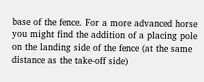base of the fence. For a more advanced horse you might find the addition of a placing pole on the landing side of the fence (at the same distance as the take-off side)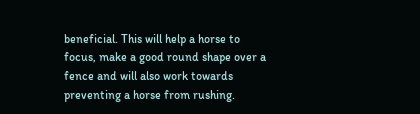beneficial. This will help a horse to focus, make a good round shape over a fence and will also work towards preventing a horse from rushing.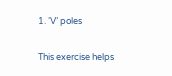1. ‘V’ poles

This exercise helps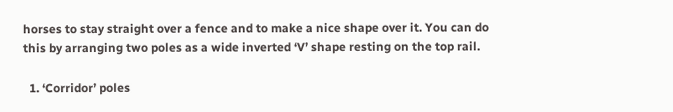horses to stay straight over a fence and to make a nice shape over it. You can do this by arranging two poles as a wide inverted ‘V’ shape resting on the top rail.

  1. ‘Corridor’ poles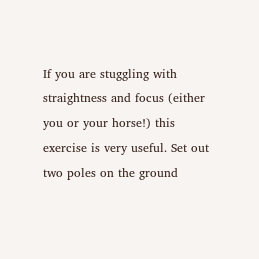If you are stuggling with straightness and focus (either you or your horse!) this exercise is very useful. Set out two poles on the ground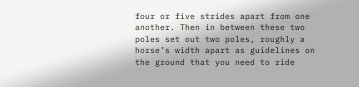four or five strides apart from one another. Then in between these two poles set out two poles, roughly a horse’s width apart as guidelines on the ground that you need to ride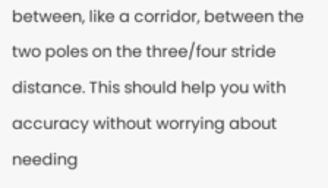between, like a corridor, between the two poles on the three/four stride distance. This should help you with accuracy without worrying about needing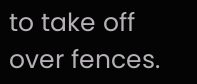to take off over fences.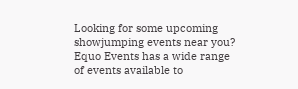Looking for some upcoming showjumping events near you? Equo Events has a wide range of events available to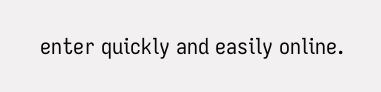enter quickly and easily online.